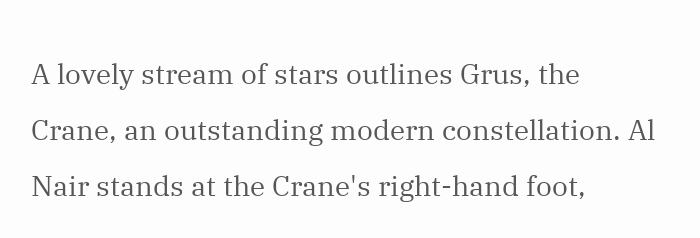A lovely stream of stars outlines Grus, the Crane, an outstanding modern constellation. Al Nair stands at the Crane's right-hand foot,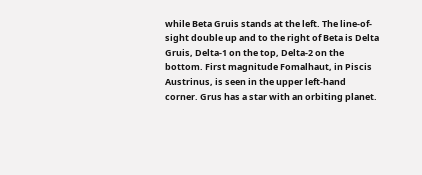while Beta Gruis stands at the left. The line-of-sight double up and to the right of Beta is Delta Gruis, Delta-1 on the top, Delta-2 on the bottom. First magnitude Fomalhaut, in Piscis Austrinus, is seen in the upper left-hand corner. Grus has a star with an orbiting planet.